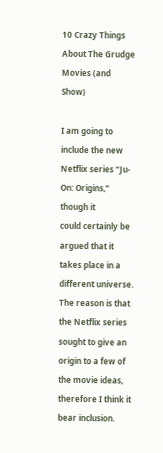10 Crazy Things About The Grudge Movies (and Show)

I am going to include the new Netflix series “Ju-On: Origins,” though it
could certainly be argued that it takes place in a different universe. The reason is that the Netflix series sought to give an origin to a few of the movie ideas, therefore I think it bear inclusion.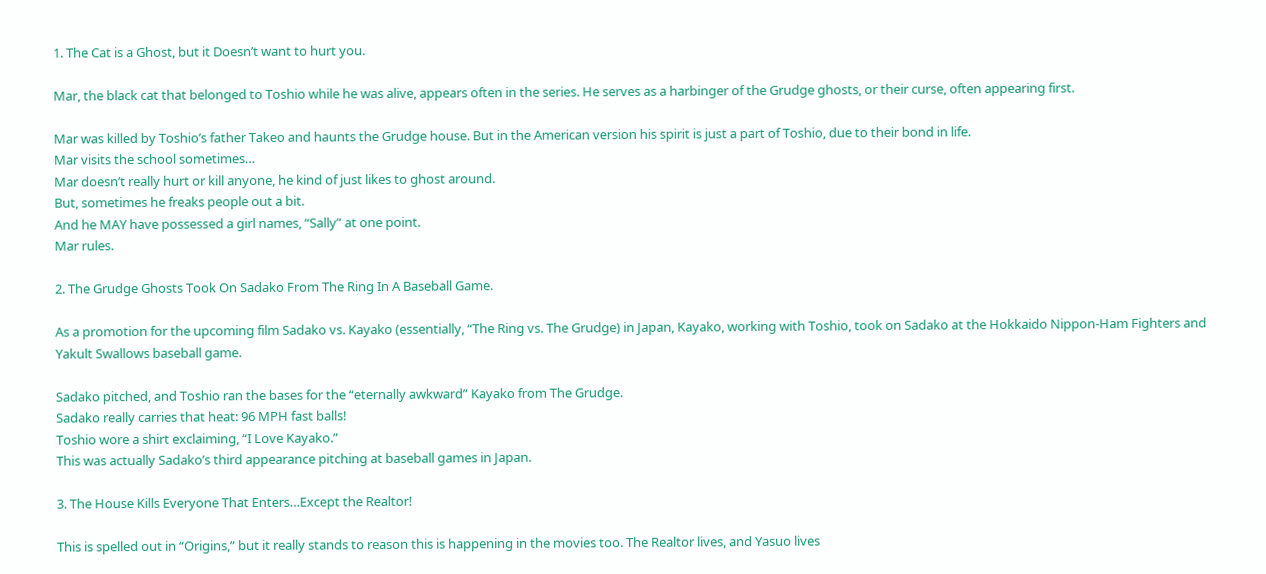1. The Cat is a Ghost, but it Doesn’t want to hurt you.

Mar, the black cat that belonged to Toshio while he was alive, appears often in the series. He serves as a harbinger of the Grudge ghosts, or their curse, often appearing first.

Mar was killed by Toshio’s father Takeo and haunts the Grudge house. But in the American version his spirit is just a part of Toshio, due to their bond in life.
Mar visits the school sometimes…
Mar doesn’t really hurt or kill anyone, he kind of just likes to ghost around.
But, sometimes he freaks people out a bit.
And he MAY have possessed a girl names, “Sally” at one point.
Mar rules.

2. The Grudge Ghosts Took On Sadako From The Ring In A Baseball Game.

As a promotion for the upcoming film Sadako vs. Kayako (essentially, “The Ring vs. The Grudge) in Japan, Kayako, working with Toshio, took on Sadako at the Hokkaido Nippon-Ham Fighters and Yakult Swallows baseball game.

Sadako pitched, and Toshio ran the bases for the “eternally awkward” Kayako from The Grudge.
Sadako really carries that heat: 96 MPH fast balls!
Toshio wore a shirt exclaiming, “I Love Kayako.”
This was actually Sadako’s third appearance pitching at baseball games in Japan.

3. The House Kills Everyone That Enters…Except the Realtor!

This is spelled out in “Origins,” but it really stands to reason this is happening in the movies too. The Realtor lives, and Yasuo lives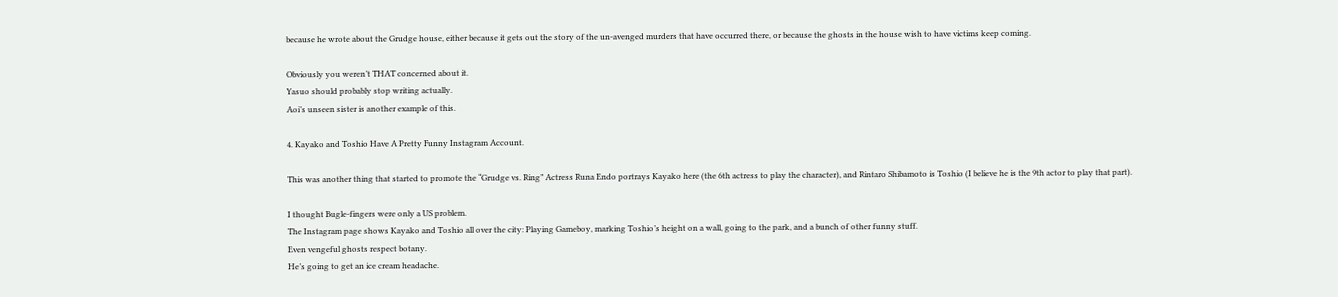because he wrote about the Grudge house, either because it gets out the story of the un-avenged murders that have occurred there, or because the ghosts in the house wish to have victims keep coming.

Obviously you weren’t THAT concerned about it.
Yasuo should probably stop writing actually.
Aoi’s unseen sister is another example of this.

4. Kayako and Toshio Have A Pretty Funny Instagram Account.

This was another thing that started to promote the “Grudge vs. Ring” Actress Runa Endo portrays Kayako here (the 6th actress to play the character), and Rintaro Shibamoto is Toshio (I believe he is the 9th actor to play that part).

I thought Bugle-fingers were only a US problem.
The Instagram page shows Kayako and Toshio all over the city: Playing Gameboy, marking Toshio’s height on a wall, going to the park, and a bunch of other funny stuff.
Even vengeful ghosts respect botany.
He’s going to get an ice cream headache.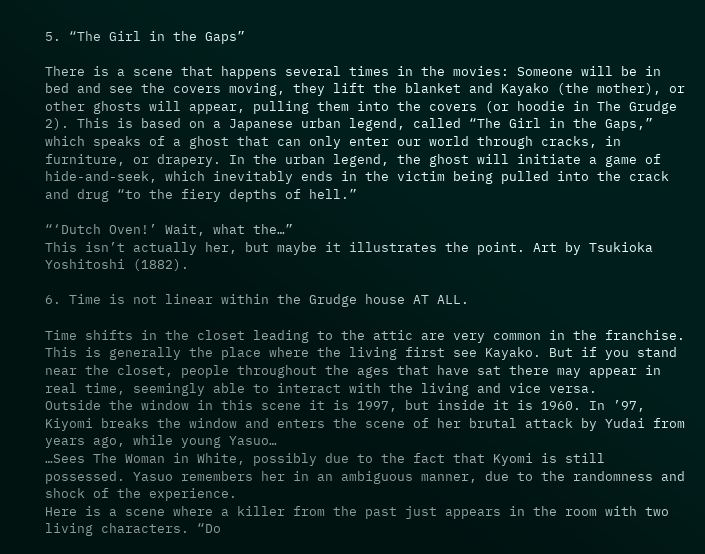5. “The Girl in the Gaps”

There is a scene that happens several times in the movies: Someone will be in bed and see the covers moving, they lift the blanket and Kayako (the mother), or other ghosts will appear, pulling them into the covers (or hoodie in The Grudge 2). This is based on a Japanese urban legend, called “The Girl in the Gaps,” which speaks of a ghost that can only enter our world through cracks, in furniture, or drapery. In the urban legend, the ghost will initiate a game of hide-and-seek, which inevitably ends in the victim being pulled into the crack and drug “to the fiery depths of hell.”

“‘Dutch Oven!’ Wait, what the…”
This isn’t actually her, but maybe it illustrates the point. Art by Tsukioka Yoshitoshi (1882).

6. Time is not linear within the Grudge house AT ALL.

Time shifts in the closet leading to the attic are very common in the franchise. This is generally the place where the living first see Kayako. But if you stand near the closet, people throughout the ages that have sat there may appear in real time, seemingly able to interact with the living and vice versa.
Outside the window in this scene it is 1997, but inside it is 1960. In ’97, Kiyomi breaks the window and enters the scene of her brutal attack by Yudai from years ago, while young Yasuo…
…Sees The Woman in White, possibly due to the fact that Kyomi is still possessed. Yasuo remembers her in an ambiguous manner, due to the randomness and shock of the experience.
Here is a scene where a killer from the past just appears in the room with two living characters. “Do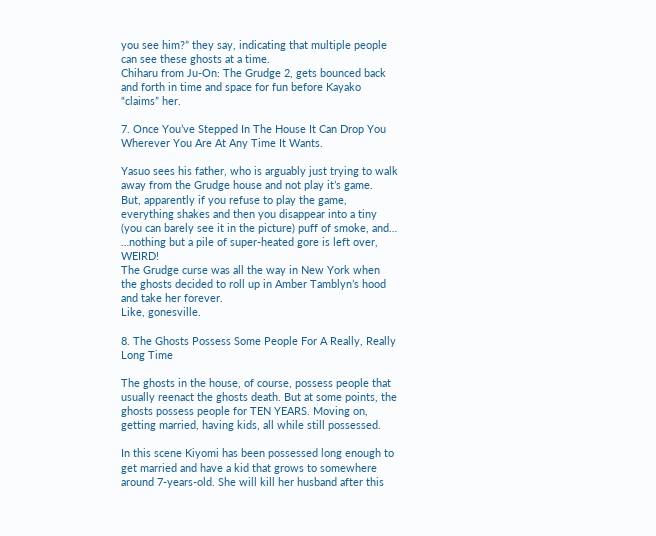you see him?” they say, indicating that multiple people can see these ghosts at a time.
Chiharu from Ju-On: The Grudge 2, gets bounced back and forth in time and space for fun before Kayako “claims” her.

7. Once You’ve Stepped In The House It Can Drop You Wherever You Are At Any Time It Wants.

Yasuo sees his father, who is arguably just trying to walk away from the Grudge house and not play it’s game.
But, apparently if you refuse to play the game, everything shakes and then you disappear into a tiny (you can barely see it in the picture) puff of smoke, and…
…nothing but a pile of super-heated gore is left over, WEIRD!
The Grudge curse was all the way in New York when the ghosts decided to roll up in Amber Tamblyn’s hood and take her forever.
Like, gonesville.

8. The Ghosts Possess Some People For A Really, Really Long Time

The ghosts in the house, of course, possess people that usually reenact the ghosts death. But at some points, the ghosts possess people for TEN YEARS. Moving on, getting married, having kids, all while still possessed.

In this scene Kiyomi has been possessed long enough to get married and have a kid that grows to somewhere around 7-years-old. She will kill her husband after this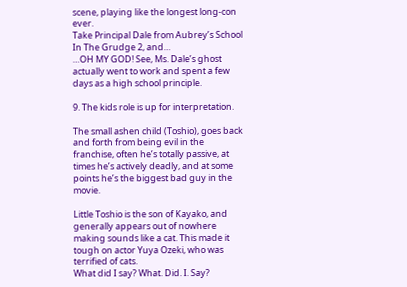scene, playing like the longest long-con ever.
Take Principal Dale from Aubrey’s School In The Grudge 2, and…
…OH MY GOD! See, Ms. Dale’s ghost actually went to work and spent a few days as a high school principle.

9. The kids role is up for interpretation.

The small ashen child (Toshio), goes back and forth from being evil in the franchise, often he’s totally passive, at times he’s actively deadly, and at some points he’s the biggest bad guy in the movie.

Little Toshio is the son of Kayako, and generally appears out of nowhere making sounds like a cat. This made it tough on actor Yuya Ozeki, who was terrified of cats.
What did I say? What. Did. I. Say?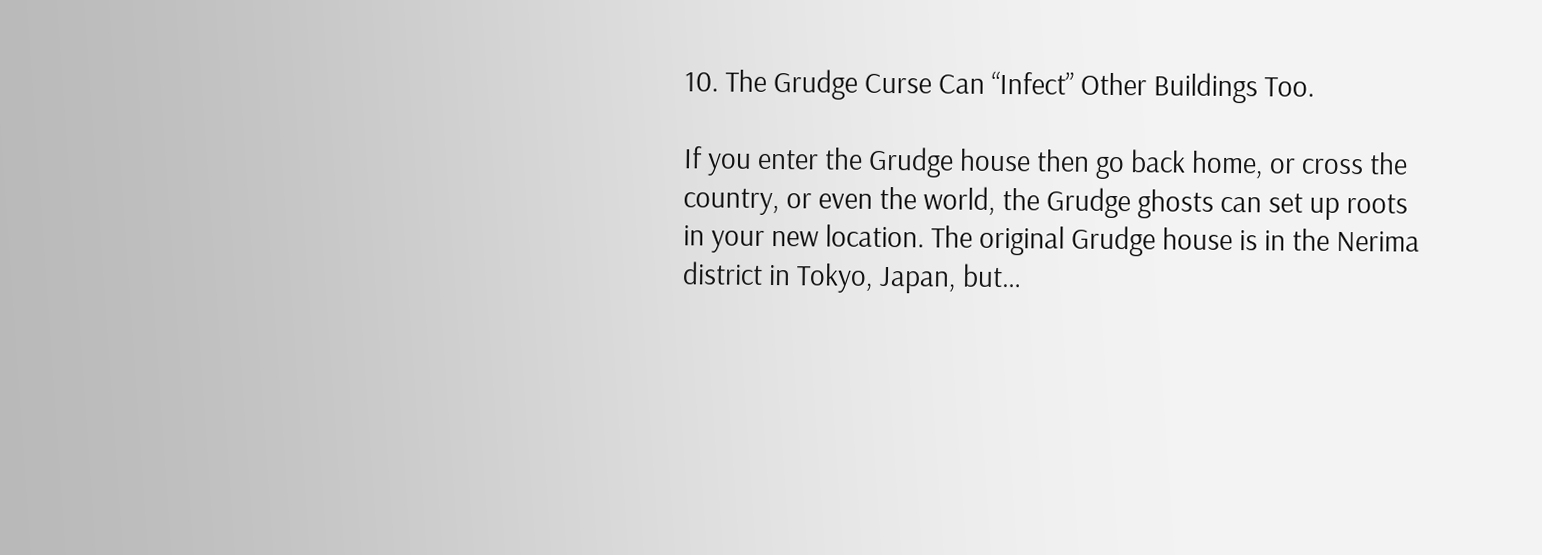10. The Grudge Curse Can “Infect” Other Buildings Too.

If you enter the Grudge house then go back home, or cross the country, or even the world, the Grudge ghosts can set up roots in your new location. The original Grudge house is in the Nerima district in Tokyo, Japan, but…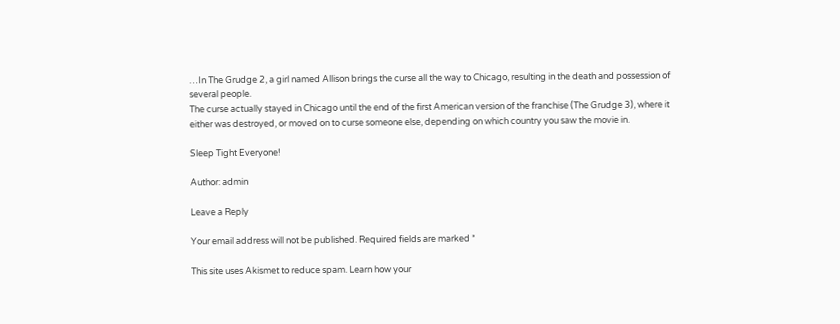…In The Grudge 2, a girl named Allison brings the curse all the way to Chicago, resulting in the death and possession of several people.
The curse actually stayed in Chicago until the end of the first American version of the franchise (The Grudge 3), where it either was destroyed, or moved on to curse someone else, depending on which country you saw the movie in.

Sleep Tight Everyone!

Author: admin

Leave a Reply

Your email address will not be published. Required fields are marked *

This site uses Akismet to reduce spam. Learn how your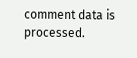comment data is processed.